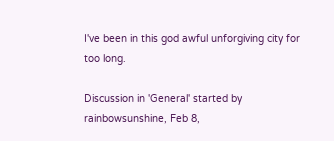I've been in this god awful unforgiving city for too long.

Discussion in 'General' started by rainbowsunshine, Feb 8,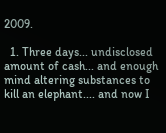2009.

  1. Three days... undisclosed amount of cash... and enough mind altering substances to kill an elephant.... and now I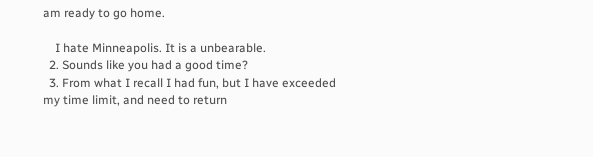am ready to go home.

    I hate Minneapolis. It is a unbearable.
  2. Sounds like you had a good time?
  3. From what I recall I had fun, but I have exceeded my time limit, and need to return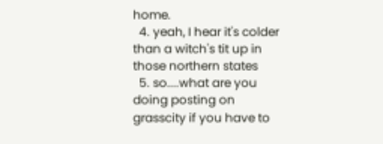home.
  4. yeah, I hear it's colder than a witch's tit up in those northern states
  5. so....what are you doing posting on grasscity if you have to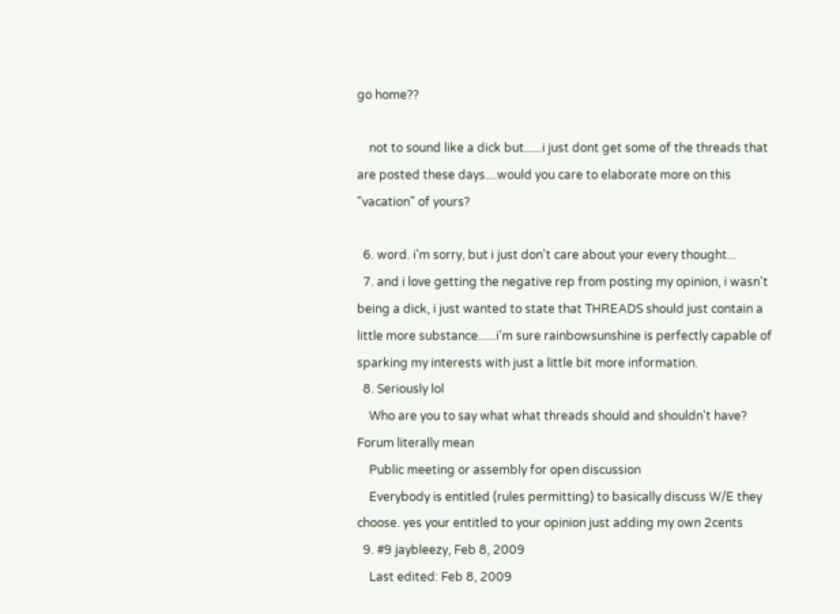go home??

    not to sound like a dick but......i just dont get some of the threads that are posted these days....would you care to elaborate more on this "vacation" of yours?

  6. word. i'm sorry, but i just don't care about your every thought...
  7. and i love getting the negative rep from posting my opinion, i wasn't being a dick, i just wanted to state that THREADS should just contain a little more substance......i'm sure rainbowsunshine is perfectly capable of sparking my interests with just a little bit more information.
  8. Seriously lol
    Who are you to say what what threads should and shouldn't have? Forum literally mean
    Public meeting or assembly for open discussion
    Everybody is entitled (rules permitting) to basically discuss W/E they choose. yes your entitled to your opinion just adding my own 2cents
  9. #9 jaybleezy, Feb 8, 2009
    Last edited: Feb 8, 2009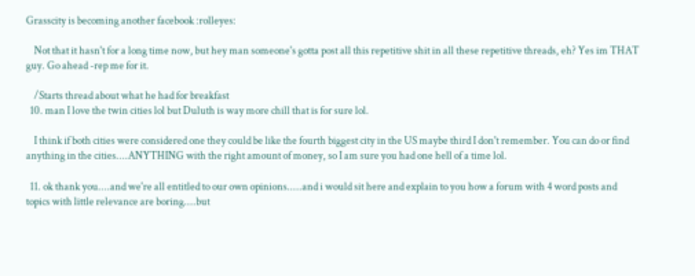Grasscity is becoming another facebook :rolleyes:

    Not that it hasn't for a long time now, but hey man someone's gotta post all this repetitive shit in all these repetitive threads, eh? Yes im THAT guy. Go ahead -rep me for it.

    /Starts thread about what he had for breakfast
  10. man I love the twin cities lol but Duluth is way more chill that is for sure lol.

    I think if both cities were considered one they could be like the fourth biggest city in the US maybe third I don't remember. You can do or find anything in the cities....ANYTHING with the right amount of money, so I am sure you had one hell of a time lol.

  11. ok thank you....and we're all entitled to our own opinions.....and i would sit here and explain to you how a forum with 4 word posts and topics with little relevance are boring....but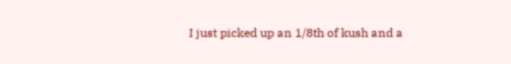I just picked up an 1/8th of kush and a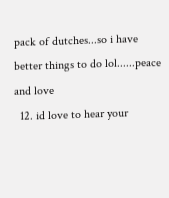pack of dutches...so i have better things to do lol......peace and love
  12. id love to hear your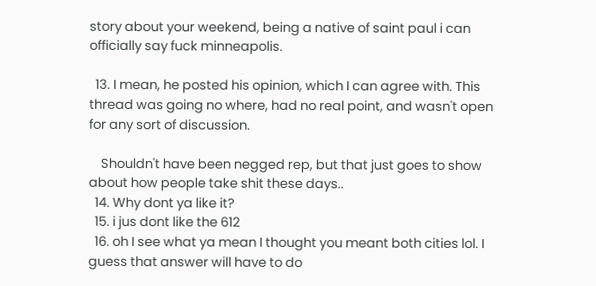story about your weekend, being a native of saint paul i can officially say fuck minneapolis.

  13. I mean, he posted his opinion, which I can agree with. This thread was going no where, had no real point, and wasn't open for any sort of discussion.

    Shouldn't have been negged rep, but that just goes to show about how people take shit these days..
  14. Why dont ya like it?
  15. i jus dont like the 612
  16. oh I see what ya mean I thought you meant both cities lol. I guess that answer will have to do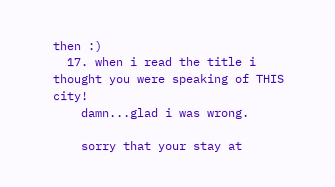then :)
  17. when i read the title i thought you were speaking of THIS city!
    damn...glad i was wrong.

    sorry that your stay at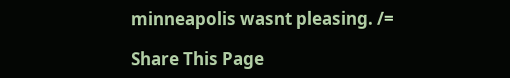minneapolis wasnt pleasing. /=

Share This Page